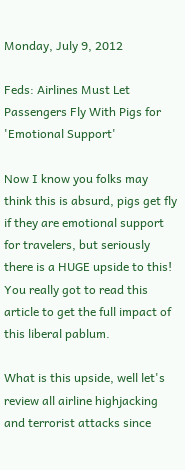Monday, July 9, 2012

Feds: Airlines Must Let Passengers Fly With Pigs for 'Emotional Support'

Now I know you folks may think this is absurd, pigs get fly if they are emotional support for travelers, but seriously there is a HUGE upside to this!  You really got to read this article to get the full impact of this liberal pablum.

What is this upside, well let's review all airline highjacking and terrorist attacks since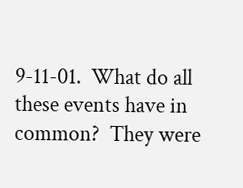9-11-01.  What do all these events have in common?  They were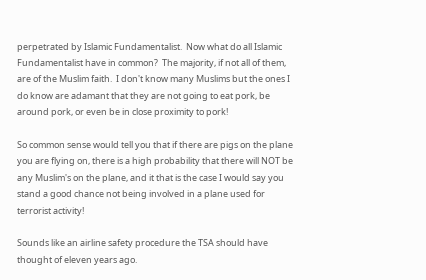perpetrated by Islamic Fundamentalist.  Now what do all Islamic Fundamentalist have in common?  The majority, if not all of them, are of the Muslim faith.  I don't know many Muslims but the ones I do know are adamant that they are not going to eat pork, be around pork, or even be in close proximity to pork!

So common sense would tell you that if there are pigs on the plane you are flying on, there is a high probability that there will NOT be any Muslim's on the plane, and it that is the case I would say you stand a good chance not being involved in a plane used for terrorist activity!

Sounds like an airline safety procedure the TSA should have thought of eleven years ago.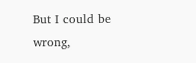But I could be wrong,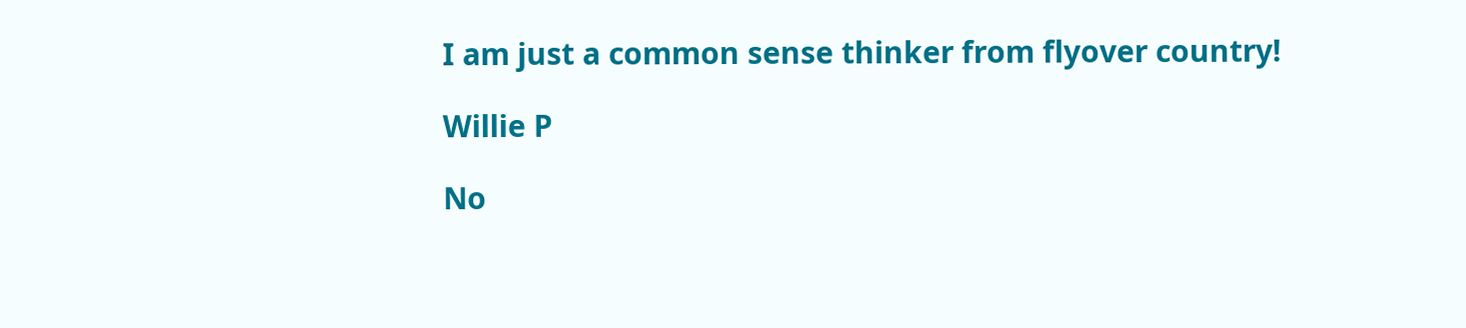I am just a common sense thinker from flyover country!

Willie P

No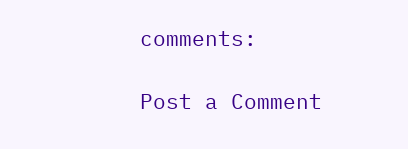comments:

Post a Comment